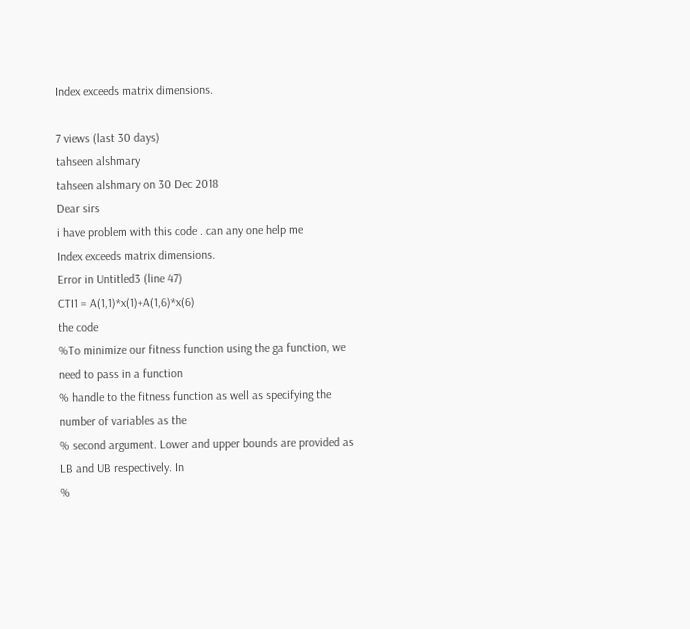Index exceeds matrix dimensions.

7 views (last 30 days)
tahseen alshmary
tahseen alshmary on 30 Dec 2018
Dear sirs
i have problem with this code . can any one help me
Index exceeds matrix dimensions.
Error in Untitled3 (line 47)
CTI1 = A(1,1)*x(1)+A(1,6)*x(6)
the code
%To minimize our fitness function using the ga function, we need to pass in a function
% handle to the fitness function as well as specifying the number of variables as the
% second argument. Lower and upper bounds are provided as LB and UB respectively. In
%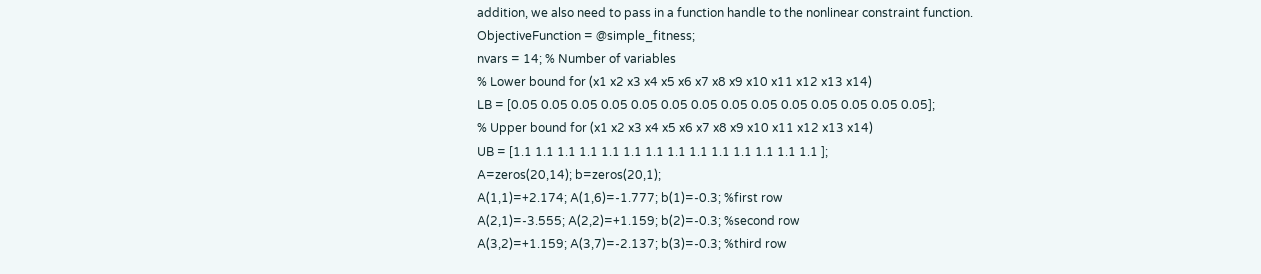addition, we also need to pass in a function handle to the nonlinear constraint function.
ObjectiveFunction = @simple_fitness;
nvars = 14; % Number of variables
% Lower bound for (x1 x2 x3 x4 x5 x6 x7 x8 x9 x10 x11 x12 x13 x14)
LB = [0.05 0.05 0.05 0.05 0.05 0.05 0.05 0.05 0.05 0.05 0.05 0.05 0.05 0.05];
% Upper bound for (x1 x2 x3 x4 x5 x6 x7 x8 x9 x10 x11 x12 x13 x14)
UB = [1.1 1.1 1.1 1.1 1.1 1.1 1.1 1.1 1.1 1.1 1.1 1.1 1.1 1.1 ];
A=zeros(20,14); b=zeros(20,1);
A(1,1)=+2.174; A(1,6)=-1.777; b(1)=-0.3; %first row
A(2,1)=-3.555; A(2,2)=+1.159; b(2)=-0.3; %second row
A(3,2)=+1.159; A(3,7)=-2.137; b(3)=-0.3; %third row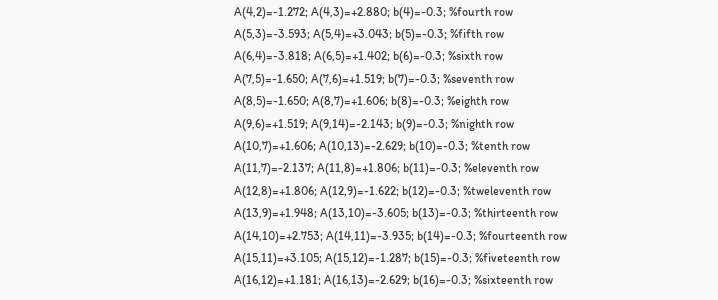A(4,2)=-1.272; A(4,3)=+2.880; b(4)=-0.3; %fourth row
A(5,3)=-3.593; A(5,4)=+3.043; b(5)=-0.3; %fifth row
A(6,4)=-3.818; A(6,5)=+1.402; b(6)=-0.3; %sixth row
A(7,5)=-1.650; A(7,6)=+1.519; b(7)=-0.3; %seventh row
A(8,5)=-1.650; A(8,7)=+1.606; b(8)=-0.3; %eighth row
A(9,6)=+1.519; A(9,14)=-2.143; b(9)=-0.3; %nighth row
A(10,7)=+1.606; A(10,13)=-2.629; b(10)=-0.3; %tenth row
A(11,7)=-2.137; A(11,8)=+1.806; b(11)=-0.3; %eleventh row
A(12,8)=+1.806; A(12,9)=-1.622; b(12)=-0.3; %tweleventh row
A(13,9)=+1.948; A(13,10)=-3.605; b(13)=-0.3; %thirteenth row
A(14,10)=+2.753; A(14,11)=-3.935; b(14)=-0.3; %fourteenth row
A(15,11)=+3.105; A(15,12)=-1.287; b(15)=-0.3; %fiveteenth row
A(16,12)=+1.181; A(16,13)=-2.629; b(16)=-0.3; %sixteenth row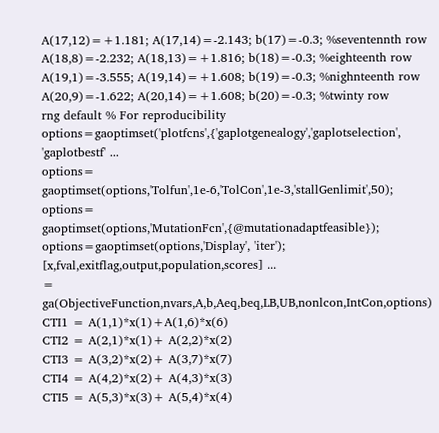A(17,12)=+1.181; A(17,14)=-2.143; b(17)=-0.3; %seventennth row
A(18,8)=-2.232; A(18,13)=+1.816; b(18)=-0.3; %eighteenth row
A(19,1)=-3.555; A(19,14)=+1.608; b(19)=-0.3; %nighnteenth row
A(20,9)=-1.622; A(20,14)=+1.608; b(20)=-0.3; %twinty row
rng default % For reproducibility
options=gaoptimset('plotfcns',{'gaplotgenealogy','gaplotselection', 'gaplotbestf' ...
options= gaoptimset(options,'Tolfun',1e-6,'TolCon',1e-3,'stallGenlimit',50);
options= gaoptimset(options,'MutationFcn',{@mutationadaptfeasible});
options=gaoptimset(options,'Display', 'iter');
[x,fval,exitflag,output,population,scores] ...
= ga(ObjectiveFunction,nvars,A,b,Aeq,beq,LB,UB,nonlcon,IntCon,options)
CTI1 = A(1,1)*x(1)+A(1,6)*x(6)
CTI2 = A(2,1)*x(1)+ A(2,2)*x(2)
CTI3 = A(3,2)*x(2)+ A(3,7)*x(7)
CTI4 = A(4,2)*x(2)+ A(4,3)*x(3)
CTI5 = A(5,3)*x(3)+ A(5,4)*x(4)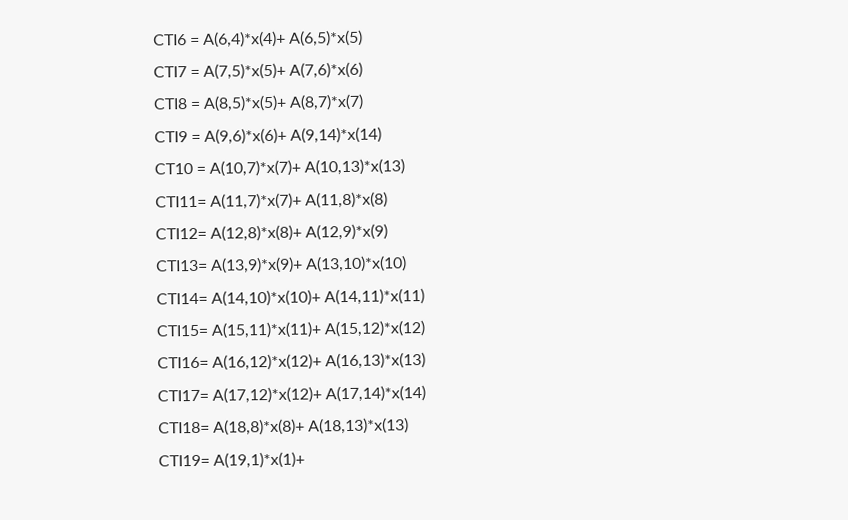CTI6 = A(6,4)*x(4)+ A(6,5)*x(5)
CTI7 = A(7,5)*x(5)+ A(7,6)*x(6)
CTI8 = A(8,5)*x(5)+ A(8,7)*x(7)
CTI9 = A(9,6)*x(6)+ A(9,14)*x(14)
CT10 = A(10,7)*x(7)+ A(10,13)*x(13)
CTI11= A(11,7)*x(7)+ A(11,8)*x(8)
CTI12= A(12,8)*x(8)+ A(12,9)*x(9)
CTI13= A(13,9)*x(9)+ A(13,10)*x(10)
CTI14= A(14,10)*x(10)+ A(14,11)*x(11)
CTI15= A(15,11)*x(11)+ A(15,12)*x(12)
CTI16= A(16,12)*x(12)+ A(16,13)*x(13)
CTI17= A(17,12)*x(12)+ A(17,14)*x(14)
CTI18= A(18,8)*x(8)+ A(18,13)*x(13)
CTI19= A(19,1)*x(1)+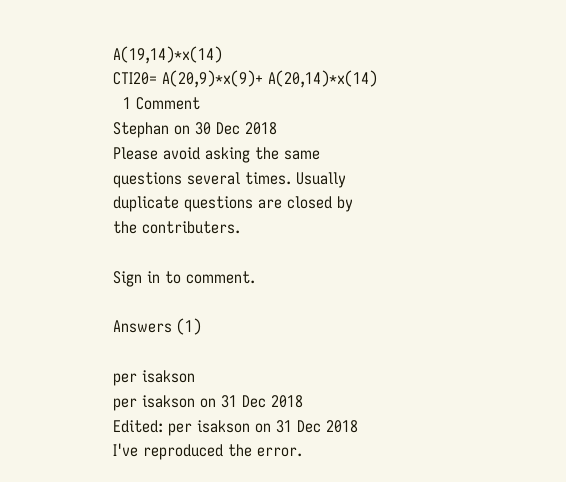A(19,14)*x(14)
CTI20= A(20,9)*x(9)+ A(20,14)*x(14)
  1 Comment
Stephan on 30 Dec 2018
Please avoid asking the same questions several times. Usually duplicate questions are closed by the contributers.

Sign in to comment.

Answers (1)

per isakson
per isakson on 31 Dec 2018
Edited: per isakson on 31 Dec 2018
I've reproduced the error.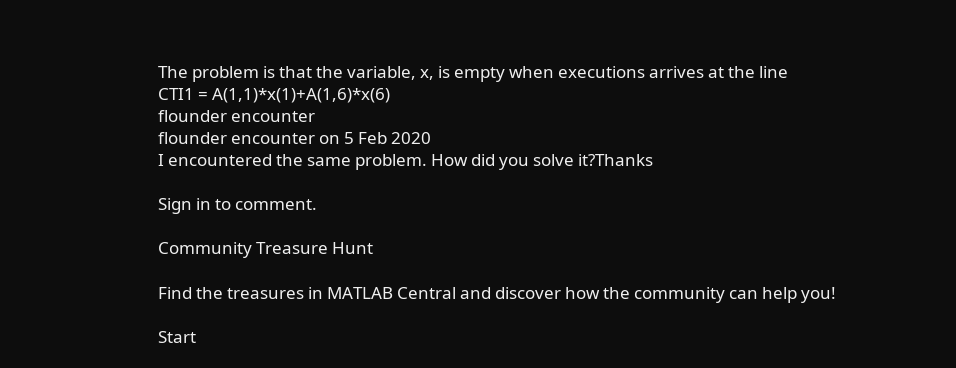The problem is that the variable, x, is empty when executions arrives at the line
CTI1 = A(1,1)*x(1)+A(1,6)*x(6)
flounder encounter
flounder encounter on 5 Feb 2020
I encountered the same problem. How did you solve it?Thanks

Sign in to comment.

Community Treasure Hunt

Find the treasures in MATLAB Central and discover how the community can help you!

Start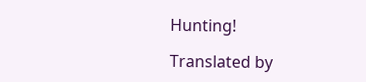Hunting!

Translated by